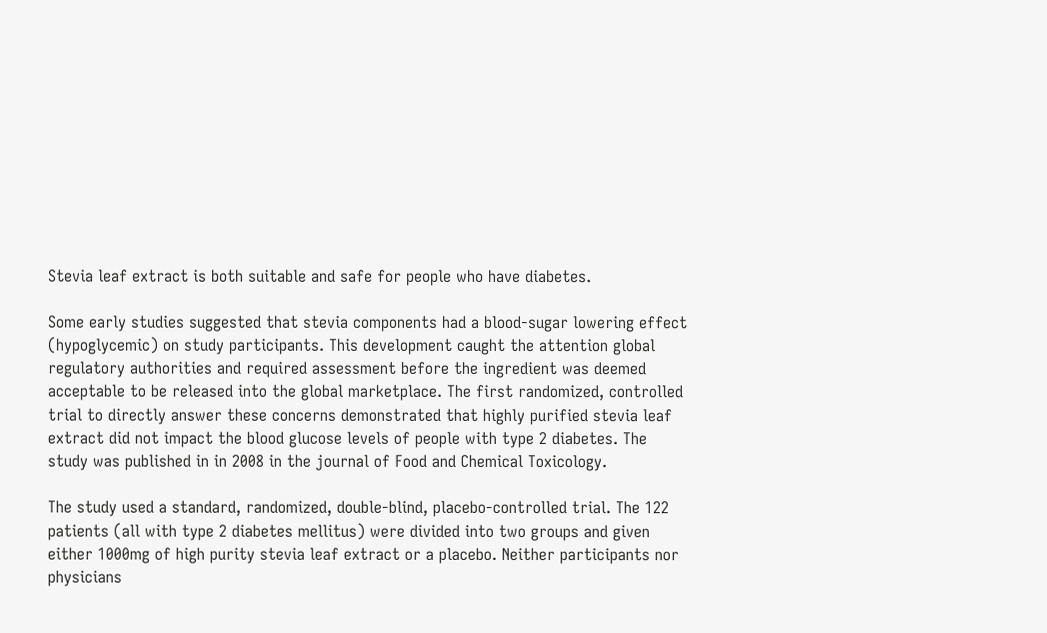Stevia leaf extract is both suitable and safe for people who have diabetes.

Some early studies suggested that stevia components had a blood-sugar lowering effect (hypoglycemic) on study participants. This development caught the attention global regulatory authorities and required assessment before the ingredient was deemed acceptable to be released into the global marketplace. The first randomized, controlled trial to directly answer these concerns demonstrated that highly purified stevia leaf extract did not impact the blood glucose levels of people with type 2 diabetes. The study was published in in 2008 in the journal of Food and Chemical Toxicology.

The study used a standard, randomized, double-blind, placebo-controlled trial. The 122 patients (all with type 2 diabetes mellitus) were divided into two groups and given either 1000mg of high purity stevia leaf extract or a placebo. Neither participants nor physicians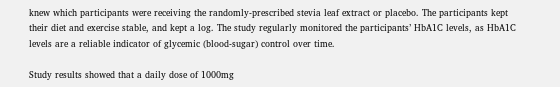knew which participants were receiving the randomly-prescribed stevia leaf extract or placebo. The participants kept their diet and exercise stable, and kept a log. The study regularly monitored the participants’ HbA1C levels, as HbA1C levels are a reliable indicator of glycemic (blood-sugar) control over time.

Study results showed that a daily dose of 1000mg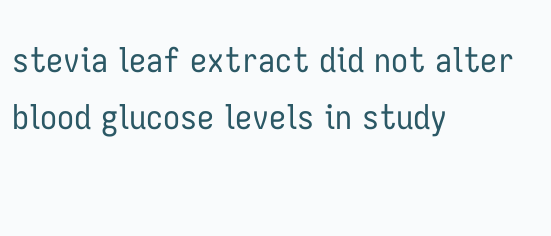stevia leaf extract did not alter blood glucose levels in study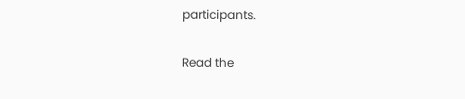participants.

Read the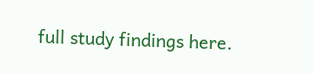full study findings here.